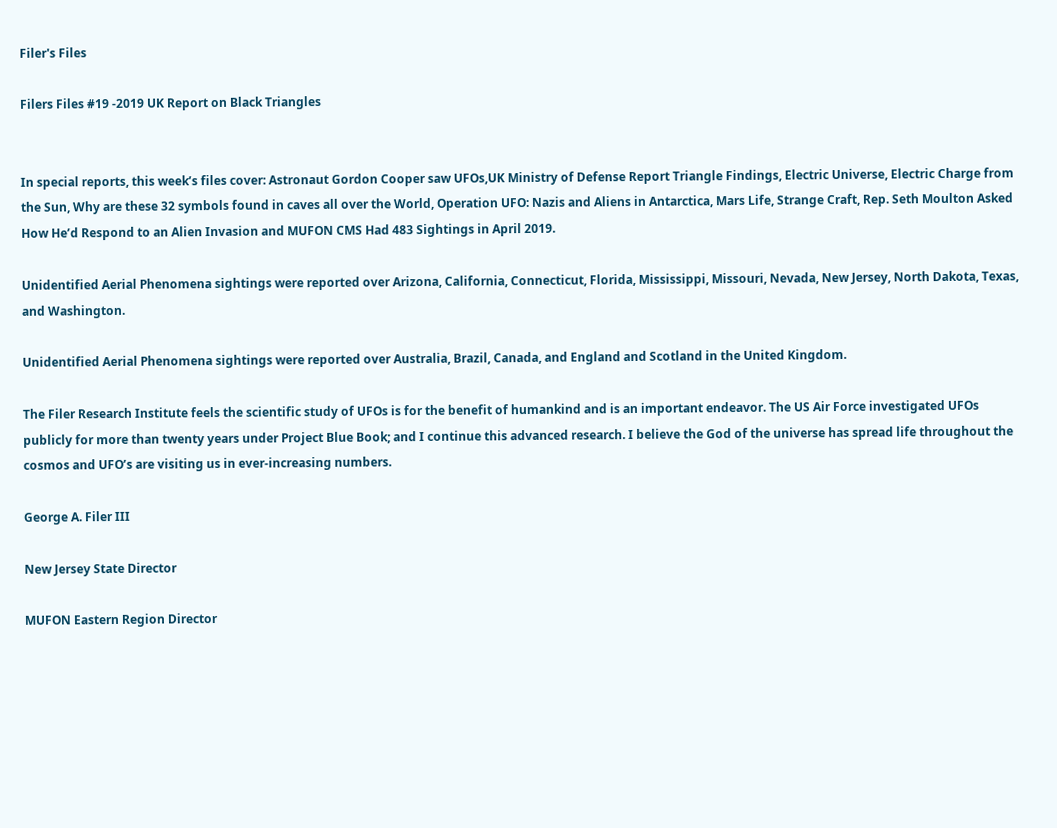Filer's Files

Filers Files #19 -2019 UK Report on Black Triangles


In special reports, this week’s files cover: Astronaut Gordon Cooper saw UFOs,UK Ministry of Defense Report Triangle Findings, Electric Universe, Electric Charge from the Sun, Why are these 32 symbols found in caves all over the World, Operation UFO: Nazis and Aliens in Antarctica, Mars Life, Strange Craft, Rep. Seth Moulton Asked How He’d Respond to an Alien Invasion and MUFON CMS Had 483 Sightings in April 2019.

Unidentified Aerial Phenomena sightings were reported over Arizona, California, Connecticut, Florida, Mississippi, Missouri, Nevada, New Jersey, North Dakota, Texas, and Washington.

Unidentified Aerial Phenomena sightings were reported over Australia, Brazil, Canada, and England and Scotland in the United Kingdom.

The Filer Research Institute feels the scientific study of UFOs is for the benefit of humankind and is an important endeavor. The US Air Force investigated UFOs publicly for more than twenty years under Project Blue Book; and I continue this advanced research. I believe the God of the universe has spread life throughout the cosmos and UFO’s are visiting us in ever-increasing numbers.

George A. Filer III

New Jersey State Director

MUFON Eastern Region Director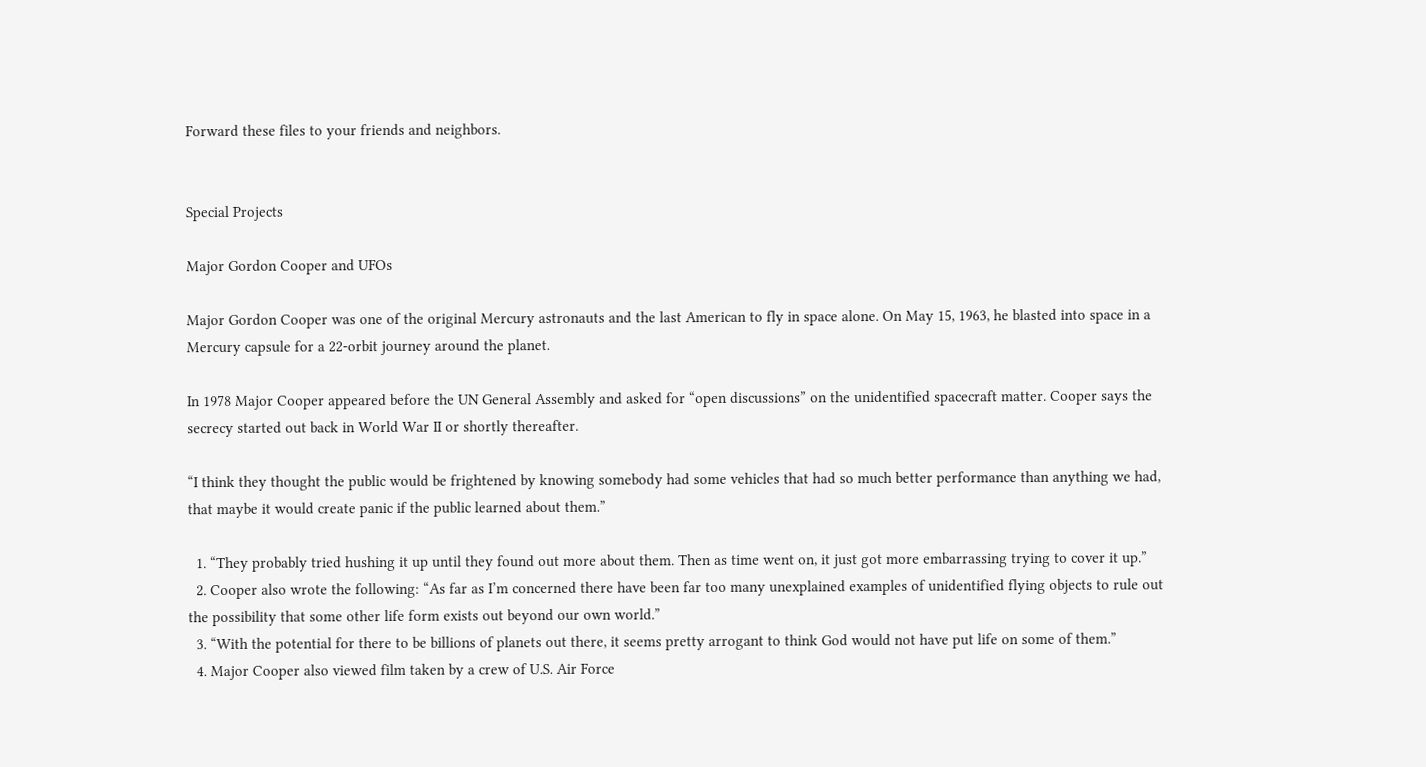Forward these files to your friends and neighbors.


Special Projects

Major Gordon Cooper and UFOs

Major Gordon Cooper was one of the original Mercury astronauts and the last American to fly in space alone. On May 15, 1963, he blasted into space in a Mercury capsule for a 22-orbit journey around the planet.

In 1978 Major Cooper appeared before the UN General Assembly and asked for “open discussions” on the unidentified spacecraft matter. Cooper says the secrecy started out back in World War II or shortly thereafter.

“I think they thought the public would be frightened by knowing somebody had some vehicles that had so much better performance than anything we had, that maybe it would create panic if the public learned about them.”

  1. “They probably tried hushing it up until they found out more about them. Then as time went on, it just got more embarrassing trying to cover it up.”
  2. Cooper also wrote the following: “As far as I’m concerned there have been far too many unexplained examples of unidentified flying objects to rule out the possibility that some other life form exists out beyond our own world.”
  3. “With the potential for there to be billions of planets out there, it seems pretty arrogant to think God would not have put life on some of them.”
  4. Major Cooper also viewed film taken by a crew of U.S. Air Force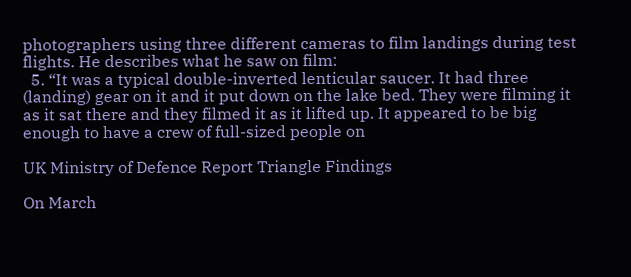photographers using three different cameras to film landings during test flights. He describes what he saw on film:
  5. “It was a typical double-inverted lenticular saucer. It had three (landing) gear on it and it put down on the lake bed. They were filming it as it sat there and they filmed it as it lifted up. It appeared to be big enough to have a crew of full-sized people on

UK Ministry of Defence Report Triangle Findings

On March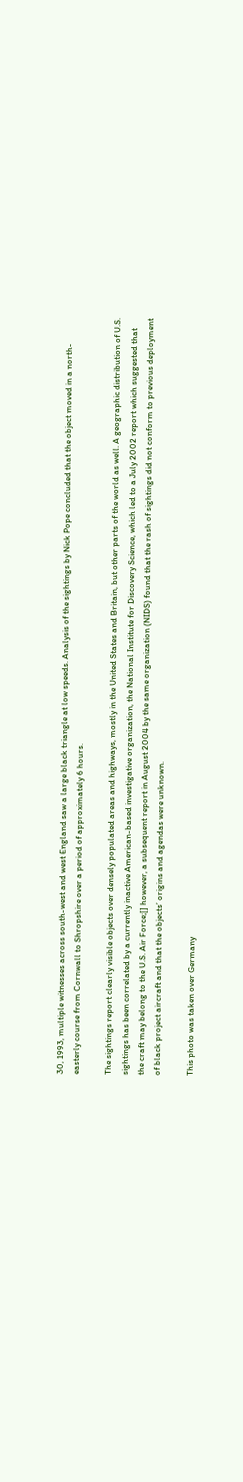30, 1993, multiple witnesses across south-west and west England saw a large black triangle at low speeds. Analysis of the sightings by Nick Pope concluded that the object moved in a north-easterly course from Cornwall to Shropshire over a period of approximately 6 hours.

The sightings report clearly visible objects over densely populated areas and highways, mostly in the United States and Britain, but other parts of the world as well. A geographic distribution of U.S. sightings has been correlated by a currently inactive American-based investigative organization, the National Institute for Discovery Science, which led to a July 2002 report which suggested that the craft may belong to the U.S. Air Force;[] however, a subsequent report in August 2004 by the same organization (NIDS) found that the rash of sightings did not conform to previous deployment of black project aircraft and that the objects’ origins and agendas were unknown.

This photo was taken over Germany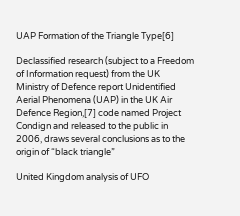UAP Formation of the Triangle Type[6]

Declassified research (subject to a Freedom of Information request) from the UK Ministry of Defence report Unidentified Aerial Phenomena (UAP) in the UK Air Defence Region,[7] code named Project Condign and released to the public in 2006, draws several conclusions as to the origin of “black triangle”

United Kingdom analysis of UFO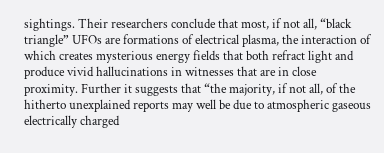sightings. Their researchers conclude that most, if not all, “black triangle” UFOs are formations of electrical plasma, the interaction of which creates mysterious energy fields that both refract light and produce vivid hallucinations in witnesses that are in close proximity. Further it suggests that “the majority, if not all, of the hitherto unexplained reports may well be due to atmospheric gaseous electrically charged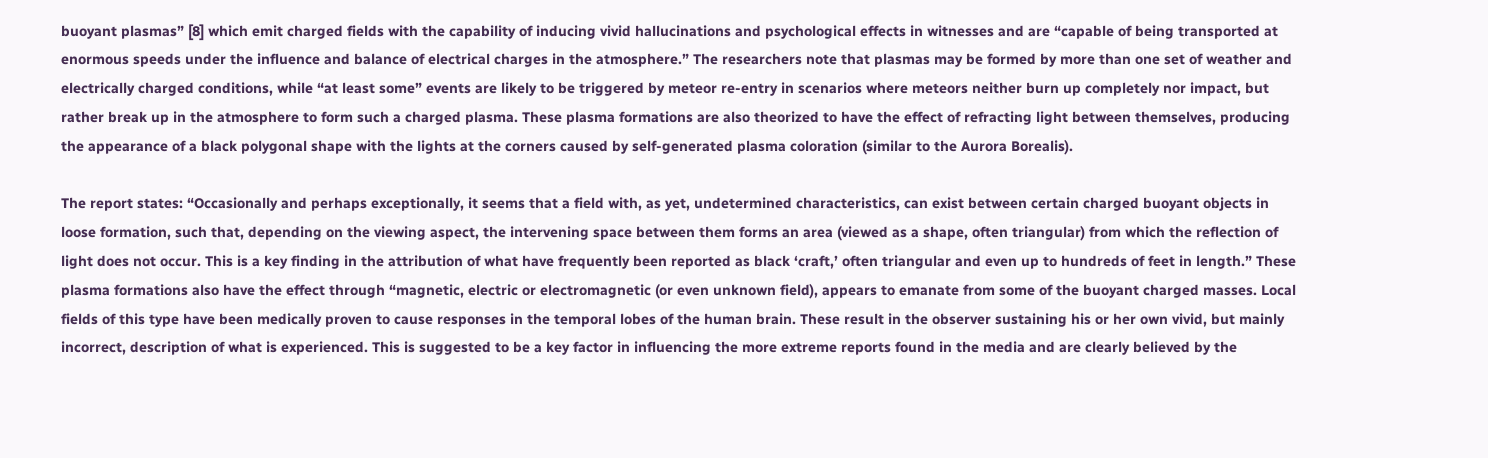buoyant plasmas” [8] which emit charged fields with the capability of inducing vivid hallucinations and psychological effects in witnesses and are “capable of being transported at enormous speeds under the influence and balance of electrical charges in the atmosphere.” The researchers note that plasmas may be formed by more than one set of weather and electrically charged conditions, while “at least some” events are likely to be triggered by meteor re-entry in scenarios where meteors neither burn up completely nor impact, but rather break up in the atmosphere to form such a charged plasma. These plasma formations are also theorized to have the effect of refracting light between themselves, producing the appearance of a black polygonal shape with the lights at the corners caused by self-generated plasma coloration (similar to the Aurora Borealis).

The report states: “Occasionally and perhaps exceptionally, it seems that a field with, as yet, undetermined characteristics, can exist between certain charged buoyant objects in loose formation, such that, depending on the viewing aspect, the intervening space between them forms an area (viewed as a shape, often triangular) from which the reflection of light does not occur. This is a key finding in the attribution of what have frequently been reported as black ‘craft,’ often triangular and even up to hundreds of feet in length.” These plasma formations also have the effect through “magnetic, electric or electromagnetic (or even unknown field), appears to emanate from some of the buoyant charged masses. Local fields of this type have been medically proven to cause responses in the temporal lobes of the human brain. These result in the observer sustaining his or her own vivid, but mainly incorrect, description of what is experienced. This is suggested to be a key factor in influencing the more extreme reports found in the media and are clearly believed by the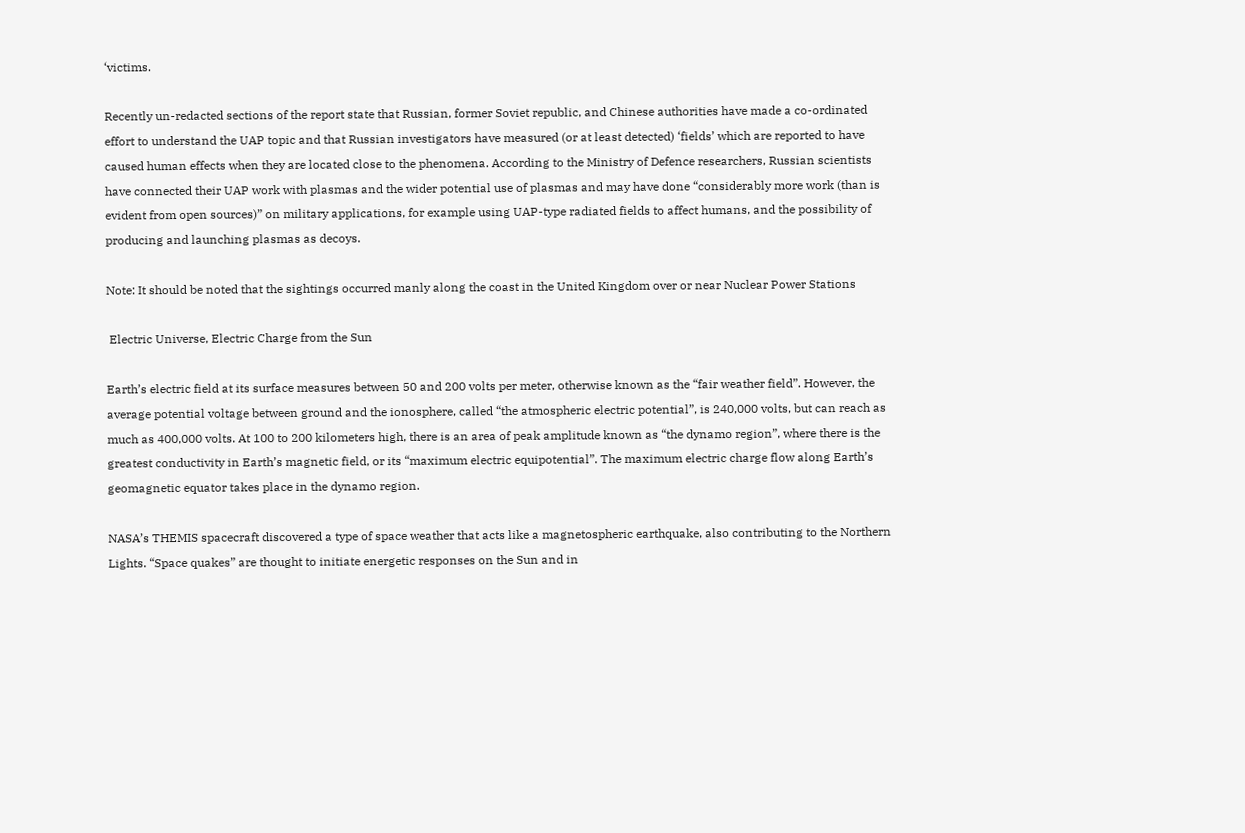‘victims.

Recently un-redacted sections of the report state that Russian, former Soviet republic, and Chinese authorities have made a co-ordinated effort to understand the UAP topic and that Russian investigators have measured (or at least detected) ‘fields’ which are reported to have caused human effects when they are located close to the phenomena. According to the Ministry of Defence researchers, Russian scientists have connected their UAP work with plasmas and the wider potential use of plasmas and may have done “considerably more work (than is evident from open sources)” on military applications, for example using UAP-type radiated fields to affect humans, and the possibility of producing and launching plasmas as decoys.

Note: It should be noted that the sightings occurred manly along the coast in the United Kingdom over or near Nuclear Power Stations

 Electric Universe, Electric Charge from the Sun

Earth’s electric field at its surface measures between 50 and 200 volts per meter, otherwise known as the “fair weather field”. However, the average potential voltage between ground and the ionosphere, called “the atmospheric electric potential”, is 240,000 volts, but can reach as much as 400,000 volts. At 100 to 200 kilometers high, there is an area of peak amplitude known as “the dynamo region”, where there is the greatest conductivity in Earth’s magnetic field, or its “maximum electric equipotential”. The maximum electric charge flow along Earth’s geomagnetic equator takes place in the dynamo region.

NASA’s THEMIS spacecraft discovered a type of space weather that acts like a magnetospheric earthquake, also contributing to the Northern Lights. “Space quakes” are thought to initiate energetic responses on the Sun and in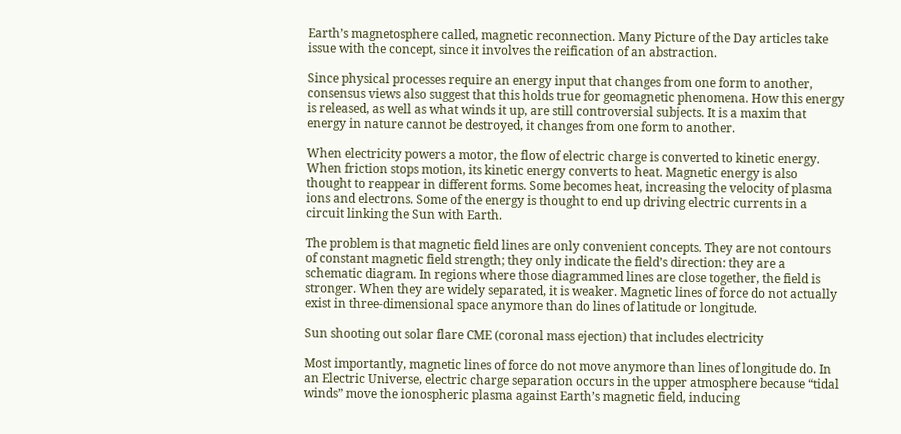Earth’s magnetosphere called, magnetic reconnection. Many Picture of the Day articles take issue with the concept, since it involves the reification of an abstraction.

Since physical processes require an energy input that changes from one form to another, consensus views also suggest that this holds true for geomagnetic phenomena. How this energy is released, as well as what winds it up, are still controversial subjects. It is a maxim that energy in nature cannot be destroyed, it changes from one form to another.

When electricity powers a motor, the flow of electric charge is converted to kinetic energy. When friction stops motion, its kinetic energy converts to heat. Magnetic energy is also thought to reappear in different forms. Some becomes heat, increasing the velocity of plasma ions and electrons. Some of the energy is thought to end up driving electric currents in a circuit linking the Sun with Earth.

The problem is that magnetic field lines are only convenient concepts. They are not contours of constant magnetic field strength; they only indicate the field’s direction: they are a schematic diagram. In regions where those diagrammed lines are close together, the field is stronger. When they are widely separated, it is weaker. Magnetic lines of force do not actually exist in three-dimensional space anymore than do lines of latitude or longitude.

Sun shooting out solar flare CME (coronal mass ejection) that includes electricity

Most importantly, magnetic lines of force do not move anymore than lines of longitude do. In an Electric Universe, electric charge separation occurs in the upper atmosphere because “tidal winds” move the ionospheric plasma against Earth’s magnetic field, inducing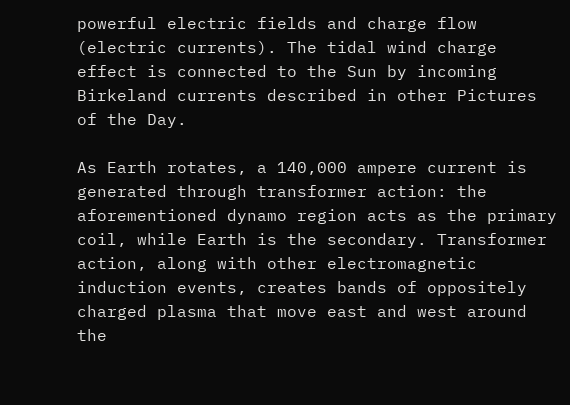powerful electric fields and charge flow (electric currents). The tidal wind charge effect is connected to the Sun by incoming Birkeland currents described in other Pictures of the Day.

As Earth rotates, a 140,000 ampere current is generated through transformer action: the aforementioned dynamo region acts as the primary coil, while Earth is the secondary. Transformer action, along with other electromagnetic induction events, creates bands of oppositely charged plasma that move east and west around the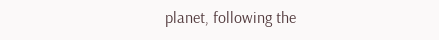planet, following the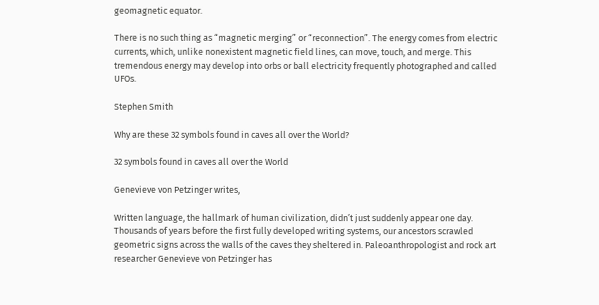geomagnetic equator.

There is no such thing as “magnetic merging” or “reconnection”. The energy comes from electric currents, which, unlike nonexistent magnetic field lines, can move, touch, and merge. This tremendous energy may develop into orbs or ball electricity frequently photographed and called UFOs.

Stephen Smith

Why are these 32 symbols found in caves all over the World?

32 symbols found in caves all over the World

Genevieve von Petzinger writes,

Written language, the hallmark of human civilization, didn’t just suddenly appear one day. Thousands of years before the first fully developed writing systems, our ancestors scrawled geometric signs across the walls of the caves they sheltered in. Paleoanthropologist and rock art researcher Genevieve von Petzinger has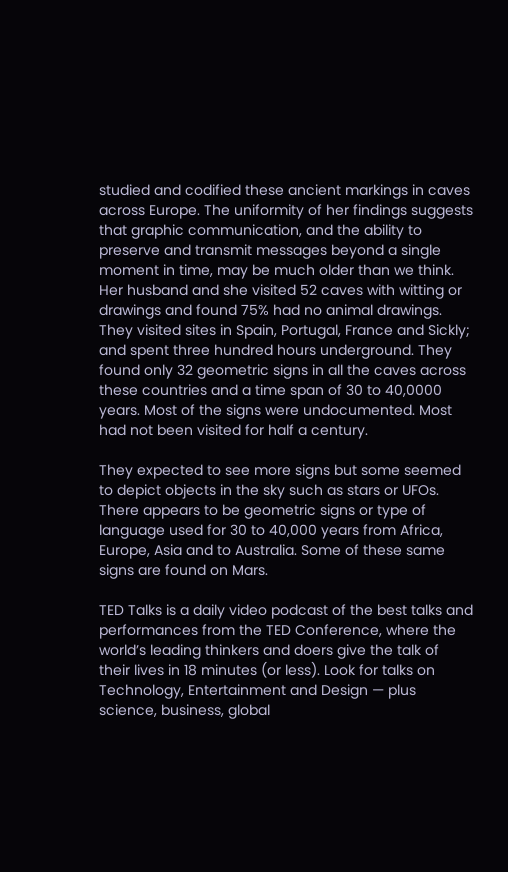studied and codified these ancient markings in caves across Europe. The uniformity of her findings suggests that graphic communication, and the ability to preserve and transmit messages beyond a single moment in time, may be much older than we think. Her husband and she visited 52 caves with witting or drawings and found 75% had no animal drawings. They visited sites in Spain, Portugal, France and Sickly; and spent three hundred hours underground. They found only 32 geometric signs in all the caves across these countries and a time span of 30 to 40,0000 years. Most of the signs were undocumented. Most had not been visited for half a century.

They expected to see more signs but some seemed to depict objects in the sky such as stars or UFOs. There appears to be geometric signs or type of language used for 30 to 40,000 years from Africa, Europe, Asia and to Australia. Some of these same signs are found on Mars.

TED Talks is a daily video podcast of the best talks and performances from the TED Conference, where the world’s leading thinkers and doers give the talk of their lives in 18 minutes (or less). Look for talks on Technology, Entertainment and Design — plus science, business, global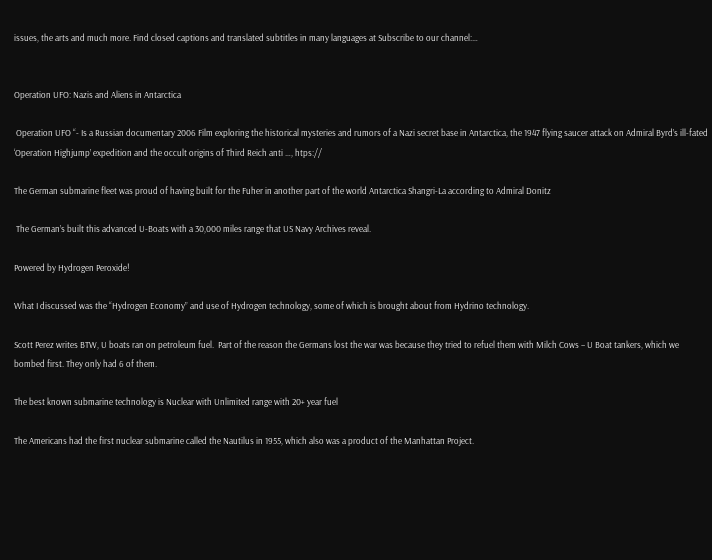issues, the arts and much more. Find closed captions and translated subtitles in many languages at Subscribe to our channel:…


Operation UFO: Nazis and Aliens in Antarctica

 Operation UFO “- Is a Russian documentary 2006 Film exploring the historical mysteries and rumors of a Nazi secret base in Antarctica, the 1947 flying saucer attack on Admiral Byrd’s ill-fated ‘Operation Highjump’ expedition and the occult origins of Third Reich anti …, htps://

The German submarine fleet was proud of having built for the Fuher in another part of the world Antarctica Shangri-La according to Admiral Donitz

 The German’s built this advanced U-Boats with a 30,000 miles range that US Navy Archives reveal.

Powered by Hydrogen Peroxide!

What I discussed was the “Hydrogen Economy” and use of Hydrogen technology, some of which is brought about from Hydrino technology.

Scott Perez writes BTW, U boats ran on petroleum fuel.  Part of the reason the Germans lost the war was because they tried to refuel them with Milch Cows – U Boat tankers, which we bombed first. They only had 6 of them.

The best known submarine technology is Nuclear with Unlimited range with 20+ year fuel

The Americans had the first nuclear submarine called the Nautilus in 1955, which also was a product of the Manhattan Project.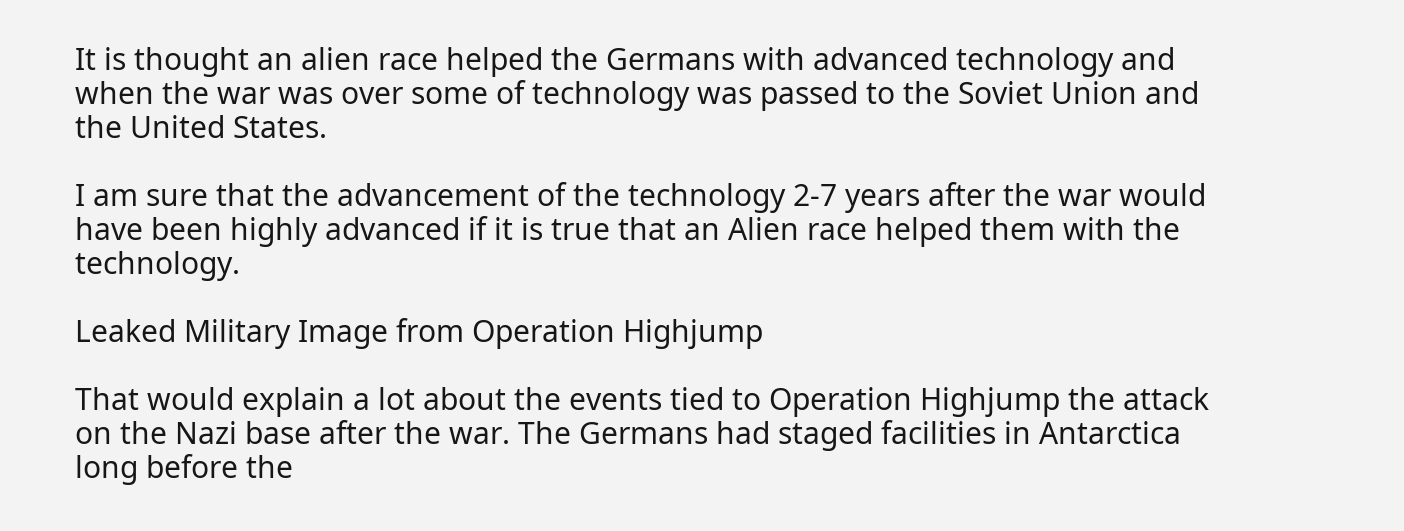It is thought an alien race helped the Germans with advanced technology and when the war was over some of technology was passed to the Soviet Union and the United States.

I am sure that the advancement of the technology 2-7 years after the war would have been highly advanced if it is true that an Alien race helped them with the technology.

Leaked Military Image from Operation Highjump

That would explain a lot about the events tied to Operation Highjump the attack on the Nazi base after the war. The Germans had staged facilities in Antarctica long before the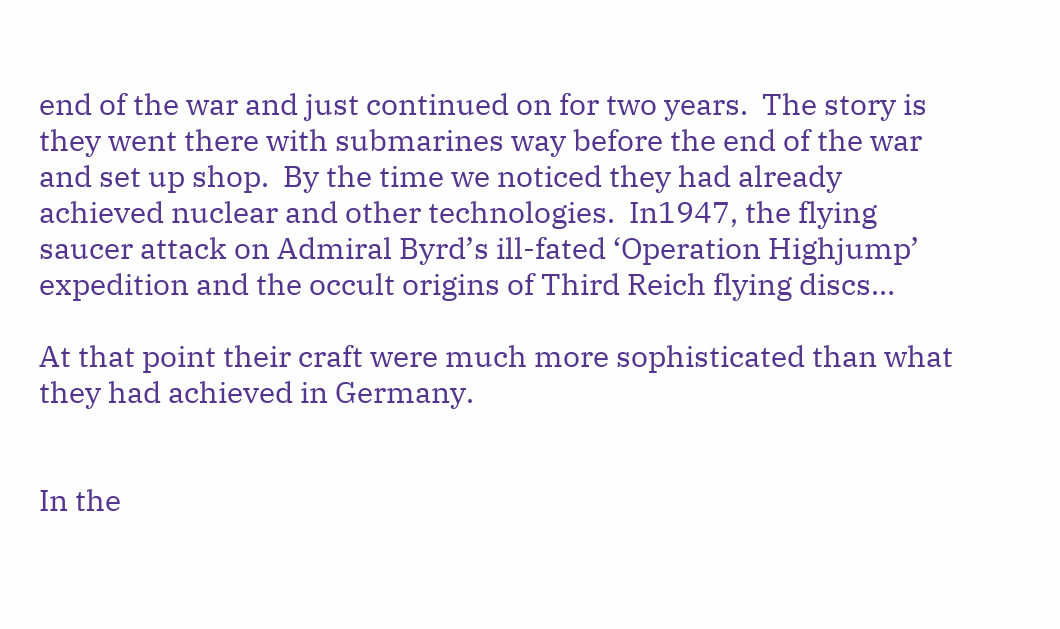end of the war and just continued on for two years.  The story is they went there with submarines way before the end of the war and set up shop.  By the time we noticed they had already achieved nuclear and other technologies.  In1947, the flying saucer attack on Admiral Byrd’s ill-fated ‘Operation Highjump’ expedition and the occult origins of Third Reich flying discs…

At that point their craft were much more sophisticated than what they had achieved in Germany.


In the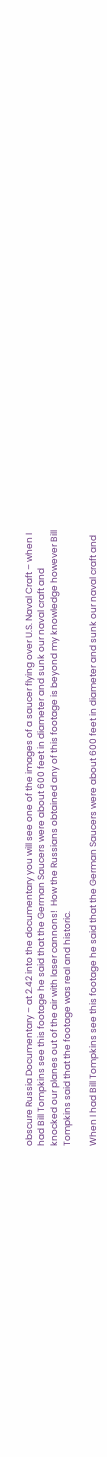obscure Russia Documentary – at 2.42 into the documentary you will see one of the images of a saucer flying over U.S. Naval Craft – when I had Bill Tompkins see this footage he said that the German Saucers were about 600 feet in diameter and sunk our naval craft and knocked our planes out of the air with laser cannons!  How the Russians obtained any of this footage is beyond my knowledge however Bill Tompkins said that the footage was real and historic.

When I had Bill Tompkins see this footage he said that the German Saucers were about 600 feet in diameter and sunk our naval craft and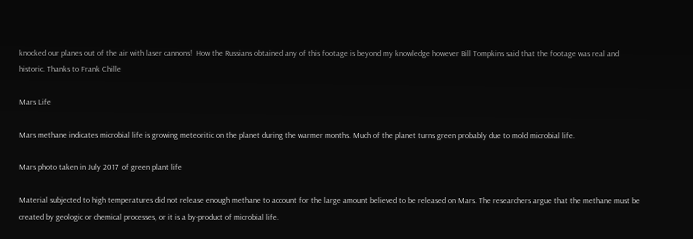knocked our planes out of the air with laser cannons!  How the Russians obtained any of this footage is beyond my knowledge however Bill Tompkins said that the footage was real and historic. Thanks to Frank Chille

Mars Life

Mars methane indicates microbial life is growing meteoritic on the planet during the warmer months. Much of the planet turns green probably due to mold microbial life.

Mars photo taken in July 2017  of green plant life

Material subjected to high temperatures did not release enough methane to account for the large amount believed to be released on Mars. The researchers argue that the methane must be created by geologic or chemical processes, or it is a by-product of microbial life.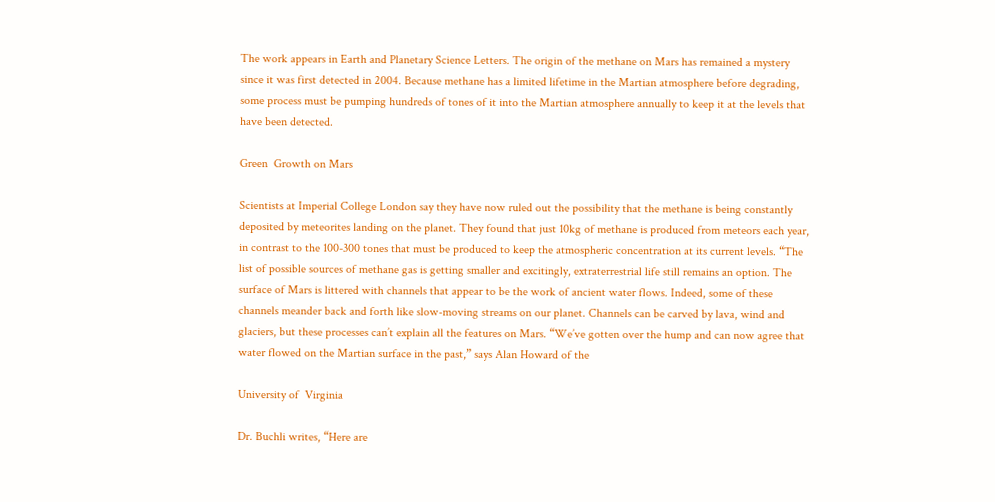The work appears in Earth and Planetary Science Letters. The origin of the methane on Mars has remained a mystery since it was first detected in 2004. Because methane has a limited lifetime in the Martian atmosphere before degrading, some process must be pumping hundreds of tones of it into the Martian atmosphere annually to keep it at the levels that have been detected.

Green  Growth on Mars

Scientists at Imperial College London say they have now ruled out the possibility that the methane is being constantly deposited by meteorites landing on the planet. They found that just 10kg of methane is produced from meteors each year, in contrast to the 100-300 tones that must be produced to keep the atmospheric concentration at its current levels. “The list of possible sources of methane gas is getting smaller and excitingly, extraterrestrial life still remains an option. The surface of Mars is littered with channels that appear to be the work of ancient water flows. Indeed, some of these channels meander back and forth like slow-moving streams on our planet. Channels can be carved by lava, wind and glaciers, but these processes can’t explain all the features on Mars. “We’ve gotten over the hump and can now agree that water flowed on the Martian surface in the past,” says Alan Howard of the

University of  Virginia

Dr. Buchli writes, “Here are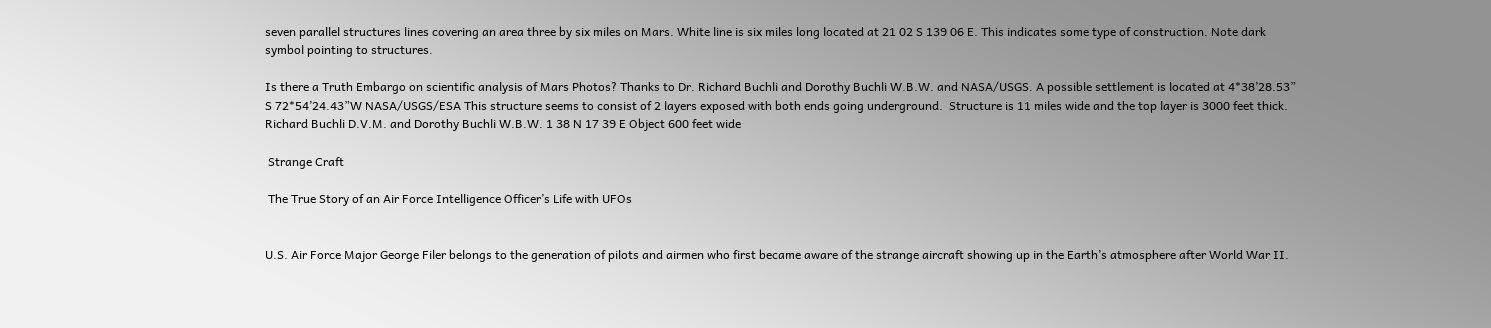seven parallel structures lines covering an area three by six miles on Mars. White line is six miles long located at 21 02 S 139 06 E. This indicates some type of construction. Note dark symbol pointing to structures.

Is there a Truth Embargo on scientific analysis of Mars Photos? Thanks to Dr. Richard Buchli and Dorothy Buchli W.B.W. and NASA/USGS. A possible settlement is located at 4*38’28.53” S 72*54’24.43”W NASA/USGS/ESA This structure seems to consist of 2 layers exposed with both ends going underground.  Structure is 11 miles wide and the top layer is 3000 feet thick. Richard Buchli D.V.M. and Dorothy Buchli W.B.W. 1 38 N 17 39 E Object 600 feet wide

 Strange Craft

 The True Story of an Air Force Intelligence Officer’s Life with UFOs


U.S. Air Force Major George Filer belongs to the generation of pilots and airmen who first became aware of the strange aircraft showing up in the Earth’s atmosphere after World War II.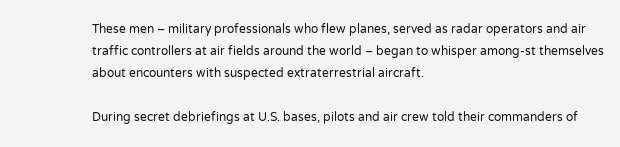These men – military professionals who flew planes, served as radar operators and air traffic controllers at air fields around the world – began to whisper among-st themselves about encounters with suspected extraterrestrial aircraft.

During secret debriefings at U.S. bases, pilots and air crew told their commanders of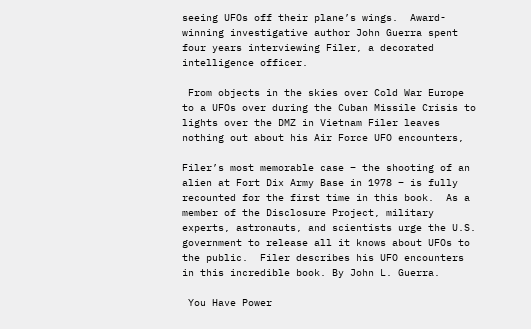seeing UFOs off their plane’s wings.  Award-winning investigative author John Guerra spent four years interviewing Filer, a decorated intelligence officer.

 From objects in the skies over Cold War Europe to a UFOs over during the Cuban Missile Crisis to lights over the DMZ in Vietnam Filer leaves nothing out about his Air Force UFO encounters,

Filer’s most memorable case – the shooting of an alien at Fort Dix Army Base in 1978 – is fully recounted for the first time in this book.  As a member of the Disclosure Project, military experts, astronauts, and scientists urge the U.S. government to release all it knows about UFOs to the public.  Filer describes his UFO encounters in this incredible book. By John L. Guerra.

 You Have Power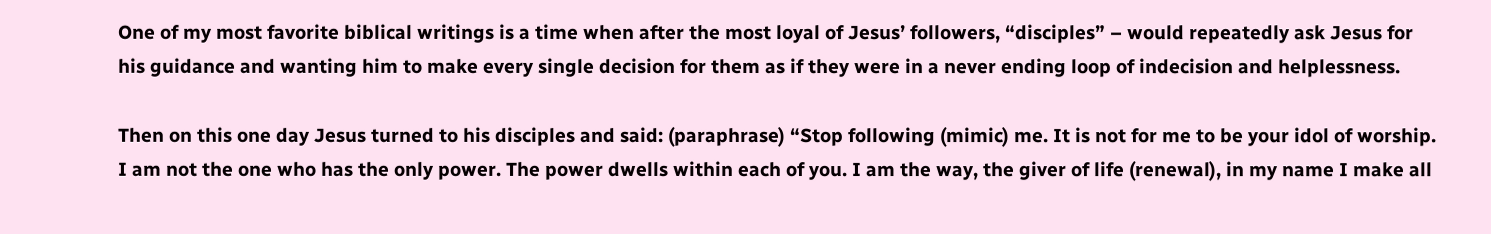One of my most favorite biblical writings is a time when after the most loyal of Jesus’ followers, “disciples” – would repeatedly ask Jesus for his guidance and wanting him to make every single decision for them as if they were in a never ending loop of indecision and helplessness.

Then on this one day Jesus turned to his disciples and said: (paraphrase) “Stop following (mimic) me. It is not for me to be your idol of worship. I am not the one who has the only power. The power dwells within each of you. I am the way, the giver of life (renewal), in my name I make all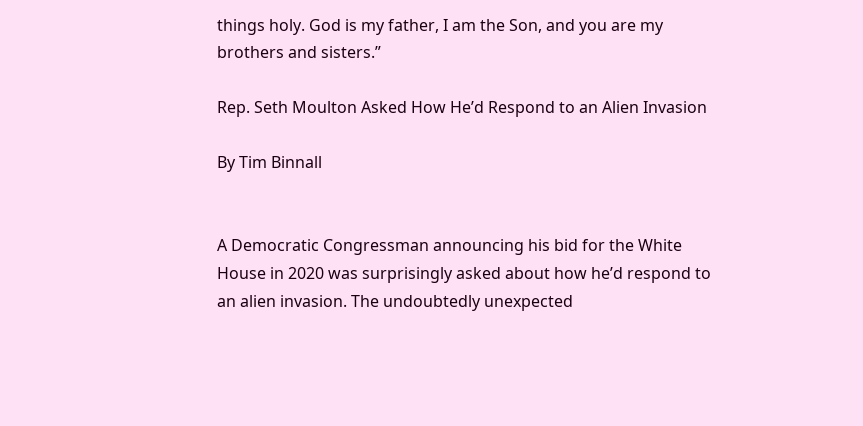things holy. God is my father, I am the Son, and you are my brothers and sisters.”

Rep. Seth Moulton Asked How He’d Respond to an Alien Invasion

By Tim Binnall


A Democratic Congressman announcing his bid for the White House in 2020 was surprisingly asked about how he’d respond to an alien invasion. The undoubtedly unexpected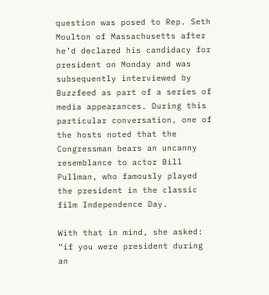question was posed to Rep. Seth Moulton of Massachusetts after he’d declared his candidacy for president on Monday and was subsequently interviewed by Buzzfeed as part of a series of media appearances. During this particular conversation, one of the hosts noted that the Congressman bears an uncanny resemblance to actor Bill Pullman, who famously played the president in the classic film Independence Day.

With that in mind, she asked: “if you were president during an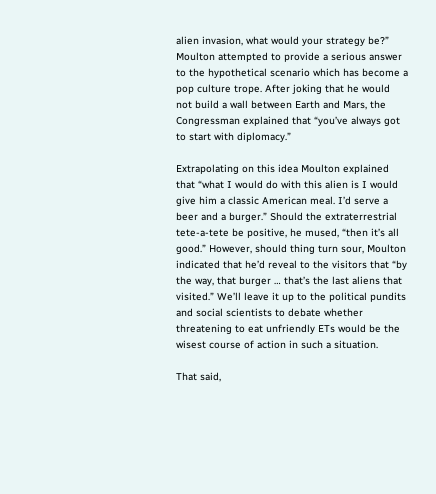alien invasion, what would your strategy be?” Moulton attempted to provide a serious answer to the hypothetical scenario which has become a pop culture trope. After joking that he would not build a wall between Earth and Mars, the Congressman explained that “you’ve always got to start with diplomacy.”

Extrapolating on this idea Moulton explained that “what I would do with this alien is I would give him a classic American meal. I’d serve a beer and a burger.” Should the extraterrestrial tete-a-tete be positive, he mused, “then it’s all good.” However, should thing turn sour, Moulton indicated that he’d reveal to the visitors that “by the way, that burger … that’s the last aliens that visited.” We’ll leave it up to the political pundits and social scientists to debate whether threatening to eat unfriendly ETs would be the wisest course of action in such a situation.

That said,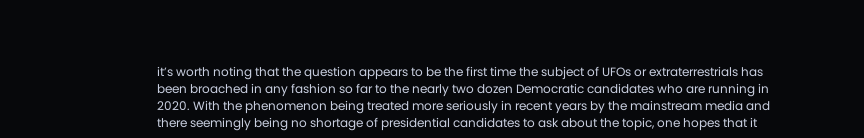it’s worth noting that the question appears to be the first time the subject of UFOs or extraterrestrials has been broached in any fashion so far to the nearly two dozen Democratic candidates who are running in 2020. With the phenomenon being treated more seriously in recent years by the mainstream media and there seemingly being no shortage of presidential candidates to ask about the topic, one hopes that it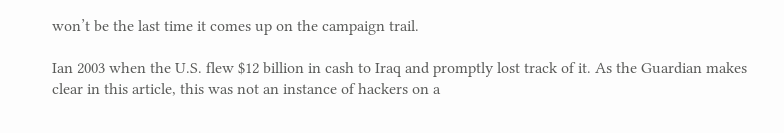won’t be the last time it comes up on the campaign trail.

Ian 2003 when the U.S. flew $12 billion in cash to Iraq and promptly lost track of it. As the Guardian makes clear in this article, this was not an instance of hackers on a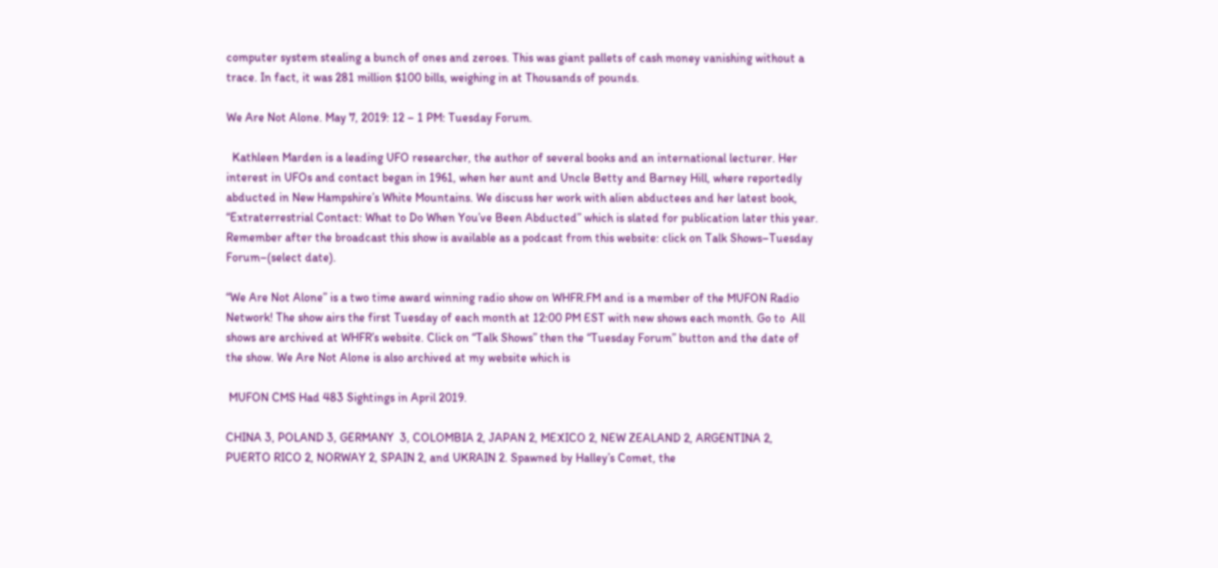computer system stealing a bunch of ones and zeroes. This was giant pallets of cash money vanishing without a trace. In fact, it was 281 million $100 bills, weighing in at Thousands of pounds.

We Are Not Alone. May 7, 2019: 12 – 1 PM: Tuesday Forum.

  Kathleen Marden is a leading UFO researcher, the author of several books and an international lecturer. Her interest in UFOs and contact began in 1961, when her aunt and Uncle Betty and Barney Hill, where reportedly abducted in New Hampshire’s White Mountains. We discuss her work with alien abductees and her latest book, “Extraterrestrial Contact: What to Do When You’ve Been Abducted” which is slated for publication later this year. Remember after the broadcast this show is available as a podcast from this website: click on Talk Shows–Tuesday Forum–(select date).

“We Are Not Alone” is a two time award winning radio show on WHFR.FM and is a member of the MUFON Radio Network! The show airs the first Tuesday of each month at 12:00 PM EST with new shows each month. Go to  All shows are archived at WHFR’s website. Click on “Talk Shows” then the “Tuesday Forum” button and the date of the show. We Are Not Alone is also archived at my website which is

 MUFON CMS Had 483 Sightings in April 2019.

CHINA 3, POLAND 3, GERMANY  3, COLOMBIA 2, JAPAN 2, MEXICO 2, NEW ZEALAND 2, ARGENTINA 2, PUERTO RICO 2, NORWAY 2, SPAIN 2, and UKRAIN 2. Spawned by Halley’s Comet, the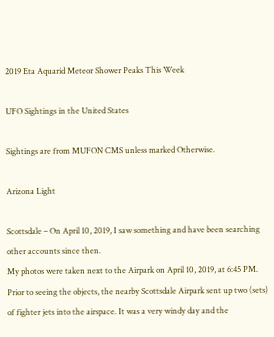2019 Eta Aquarid Meteor Shower Peaks This Week

UFO Sightings in the United States

Sightings are from MUFON CMS unless marked Otherwise.

Arizona Light

Scottsdale – On April 10, 2019, I saw something and have been searching other accounts since then.
My photos were taken next to the Airpark on April 10, 2019, at 6:45 PM. Prior to seeing the objects, the nearby Scottsdale Airpark sent up two (sets) of fighter jets into the airspace. It was a very windy day and the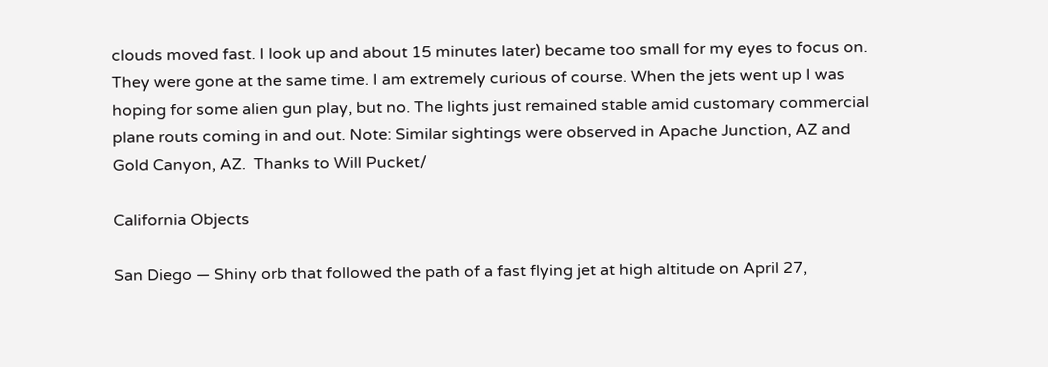clouds moved fast. I look up and about 15 minutes later) became too small for my eyes to focus on. They were gone at the same time. I am extremely curious of course. When the jets went up I was hoping for some alien gun play, but no. The lights just remained stable amid customary commercial plane routs coming in and out. Note: Similar sightings were observed in Apache Junction, AZ and Gold Canyon, AZ.  Thanks to Will Pucket/

California Objects

San Diego — Shiny orb that followed the path of a fast flying jet at high altitude on April 27,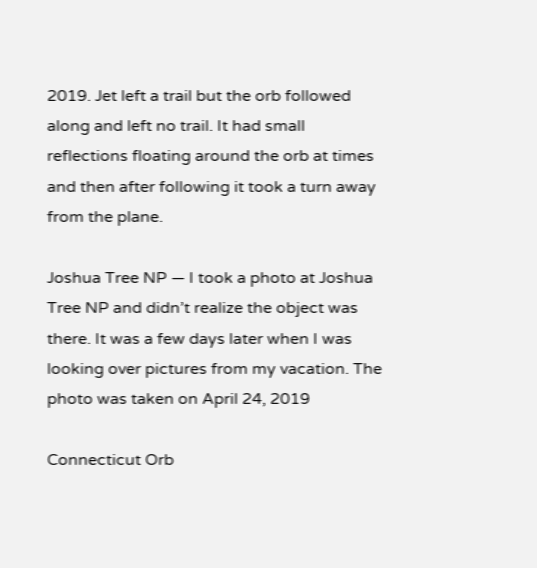2019. Jet left a trail but the orb followed along and left no trail. It had small reflections floating around the orb at times and then after following it took a turn away from the plane.

Joshua Tree NP — I took a photo at Joshua Tree NP and didn’t realize the object was there. It was a few days later when I was looking over pictures from my vacation. The photo was taken on April 24, 2019

Connecticut Orb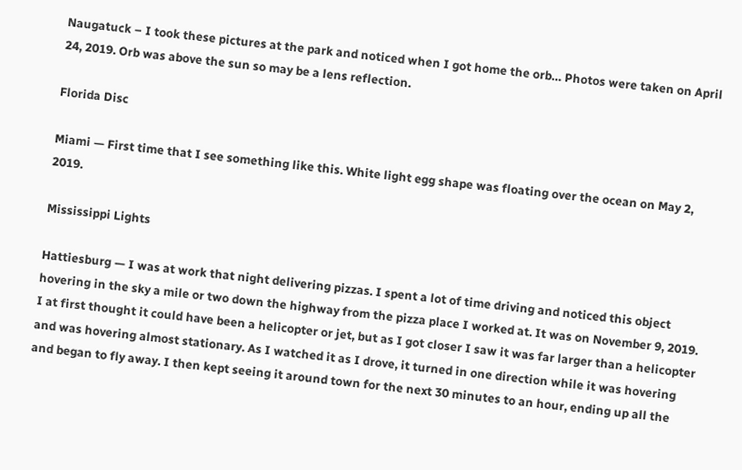Naugatuck – I took these pictures at the park and noticed when I got home the orb… Photos were taken on April 24, 2019. Orb was above the sun so may be a lens reflection.

Florida Disc

Miami — First time that I see something like this. White light egg shape was floating over the ocean on May 2, 2019.

Mississippi Lights

Hattiesburg — I was at work that night delivering pizzas. I spent a lot of time driving and noticed this object hovering in the sky a mile or two down the highway from the pizza place I worked at. It was on November 9, 2019. I at first thought it could have been a helicopter or jet, but as I got closer I saw it was far larger than a helicopter and was hovering almost stationary. As I watched it as I drove, it turned in one direction while it was hovering and began to fly away. I then kept seeing it around town for the next 30 minutes to an hour, ending up all the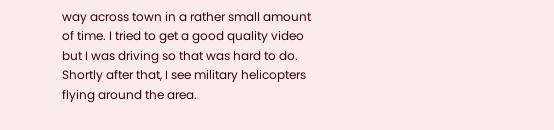way across town in a rather small amount of time. I tried to get a good quality video but I was driving so that was hard to do. Shortly after that, I see military helicopters flying around the area.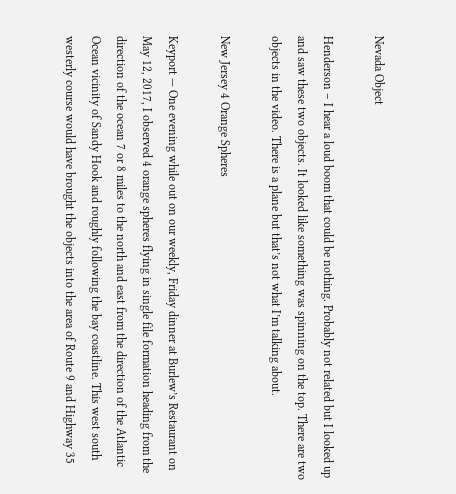Nevada Object

Henderson – I hear a loud boom that could be nothing. Probably not related but I looked up and saw these two objects. It looked like something was spinning on the top. There are two objects in the video. There is a plane but that’s not what I’m talking about.

New Jersey 4 Orange Spheres

Keyport — One evening while out on our weekly, Friday dinner at Burlew’s Restaurant on May 12, 2017, I observed 4 orange spheres flying in single file formation heading from the direction of the ocean 7 or 8 miles to the north and east from the direction of the Atlantic Ocean vicinity of Sandy Hook and roughly following the bay coastline. This west south westerly course would have brought the objects into the area of Route 9 and Highway 35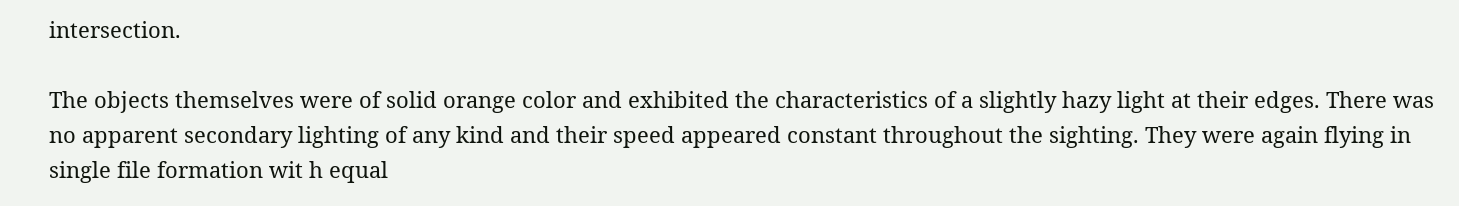intersection.

The objects themselves were of solid orange color and exhibited the characteristics of a slightly hazy light at their edges. There was no apparent secondary lighting of any kind and their speed appeared constant throughout the sighting. They were again flying in single file formation wit h equal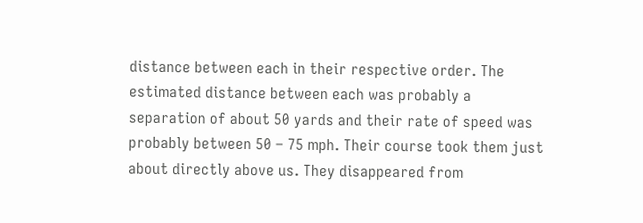distance between each in their respective order. The estimated distance between each was probably a separation of about 50 yards and their rate of speed was probably between 50 – 75 mph. Their course took them just about directly above us. They disappeared from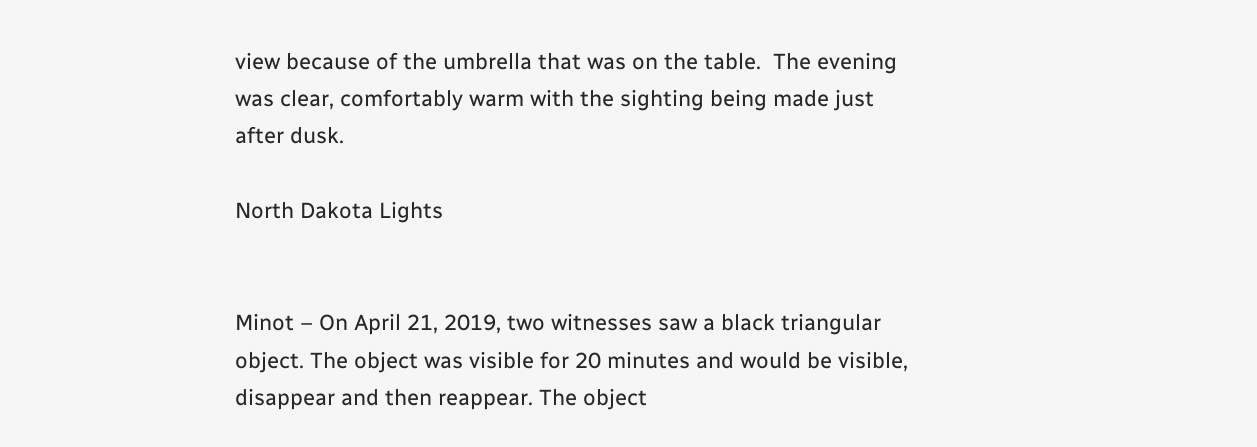view because of the umbrella that was on the table.  The evening was clear, comfortably warm with the sighting being made just after dusk.

North Dakota Lights


Minot – On April 21, 2019, two witnesses saw a black triangular object. The object was visible for 20 minutes and would be visible, disappear and then reappear. The object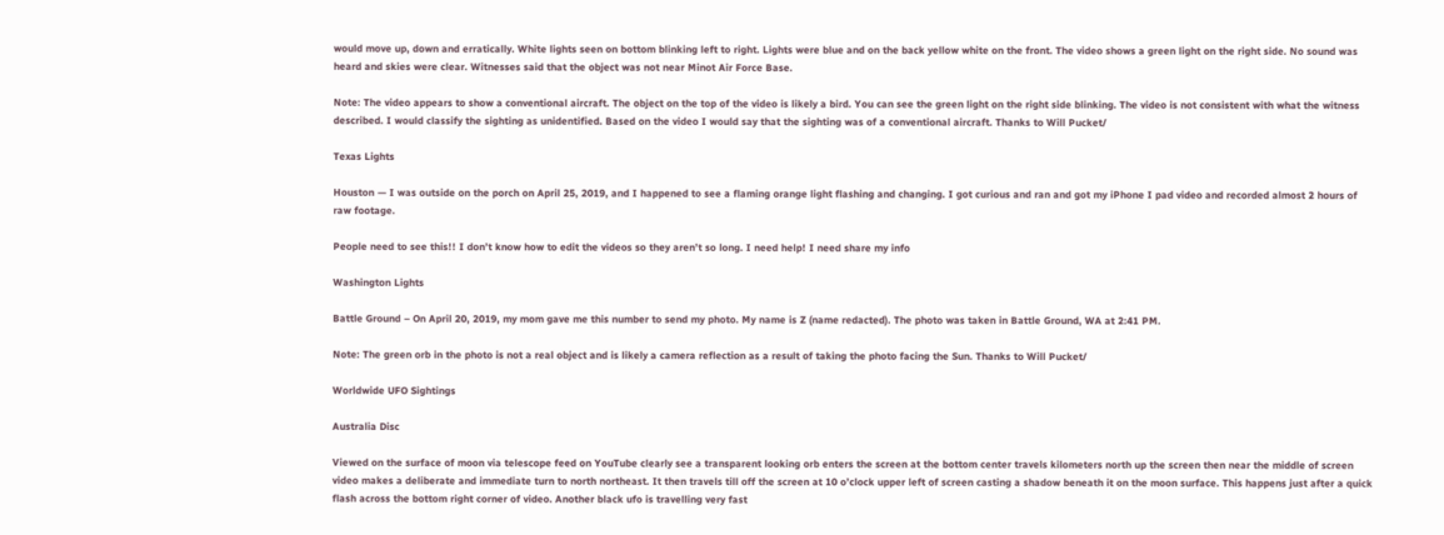would move up, down and erratically. White lights seen on bottom blinking left to right. Lights were blue and on the back yellow white on the front. The video shows a green light on the right side. No sound was heard and skies were clear. Witnesses said that the object was not near Minot Air Force Base.

Note: The video appears to show a conventional aircraft. The object on the top of the video is likely a bird. You can see the green light on the right side blinking. The video is not consistent with what the witness described. I would classify the sighting as unidentified. Based on the video I would say that the sighting was of a conventional aircraft. Thanks to Will Pucket/

Texas Lights

Houston — I was outside on the porch on April 25, 2019, and I happened to see a flaming orange light flashing and changing. I got curious and ran and got my iPhone I pad video and recorded almost 2 hours of raw footage.

People need to see this!! I don’t know how to edit the videos so they aren’t so long. I need help! I need share my info

Washington Lights

Battle Ground – On April 20, 2019, my mom gave me this number to send my photo. My name is Z (name redacted). The photo was taken in Battle Ground, WA at 2:41 PM.

Note: The green orb in the photo is not a real object and is likely a camera reflection as a result of taking the photo facing the Sun. Thanks to Will Pucket/

Worldwide UFO Sightings

Australia Disc

Viewed on the surface of moon via telescope feed on YouTube clearly see a transparent looking orb enters the screen at the bottom center travels kilometers north up the screen then near the middle of screen video makes a deliberate and immediate turn to north northeast. It then travels till off the screen at 10 o’clock upper left of screen casting a shadow beneath it on the moon surface. This happens just after a quick flash across the bottom right corner of video. Another black ufo is travelling very fast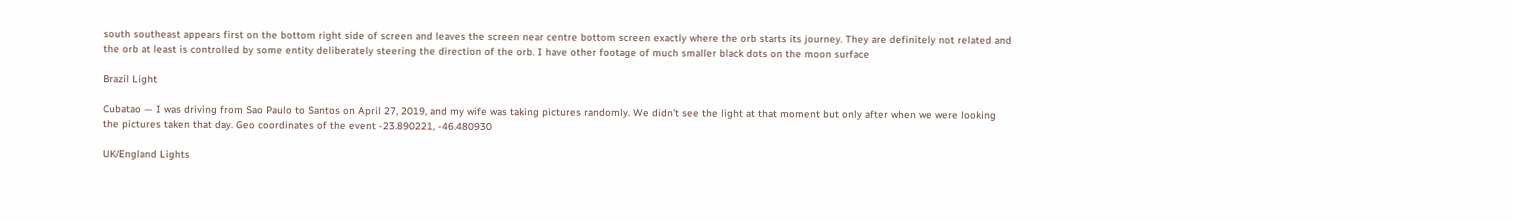south southeast appears first on the bottom right side of screen and leaves the screen near centre bottom screen exactly where the orb starts its journey. They are definitely not related and the orb at least is controlled by some entity deliberately steering the direction of the orb. I have other footage of much smaller black dots on the moon surface

Brazil Light

Cubatao — I was driving from Sao Paulo to Santos on April 27, 2019, and my wife was taking pictures randomly. We didn’t see the light at that moment but only after when we were looking the pictures taken that day. Geo coordinates of the event -23.890221, -46.480930

UK/England Lights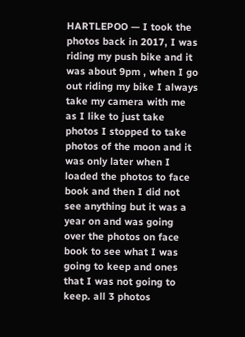HARTLEPOO — I took the photos back in 2017, I was riding my push bike and it was about 9pm , when I go out riding my bike I always take my camera with me as I like to just take photos I stopped to take photos of the moon and it was only later when I loaded the photos to face book and then I did not see anything but it was a year on and was going over the photos on face book to see what I was going to keep and ones that I was not going to keep. all 3 photos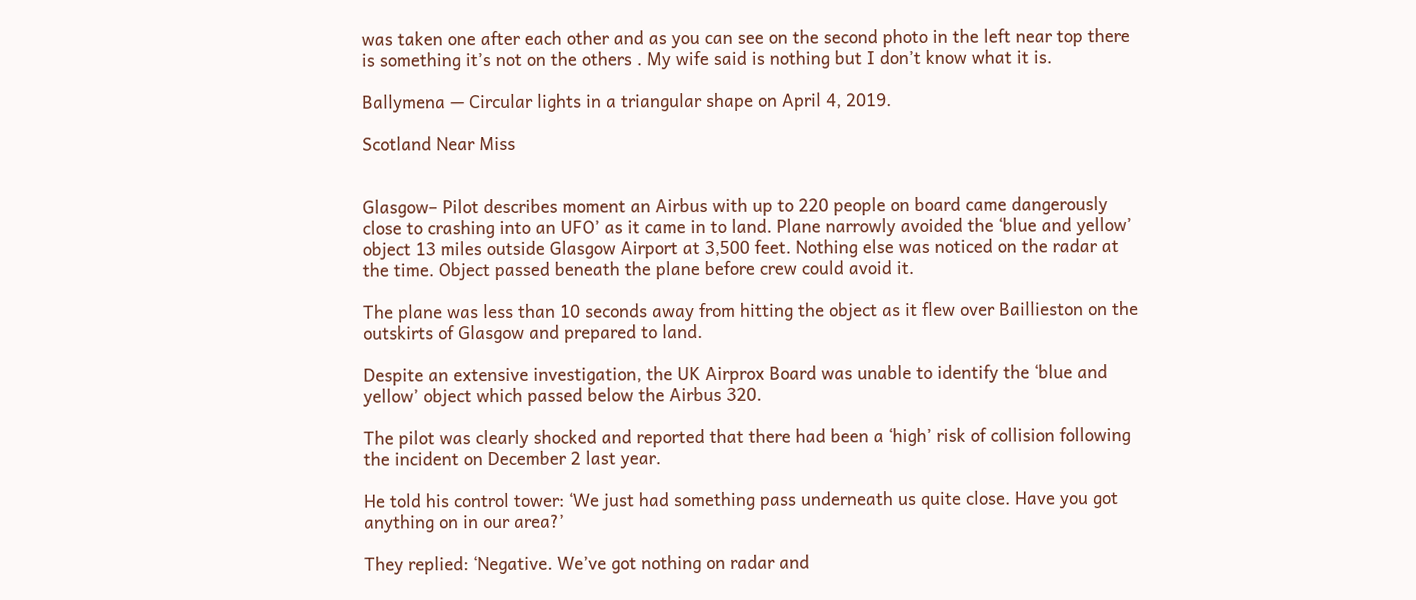was taken one after each other and as you can see on the second photo in the left near top there is something it’s not on the others . My wife said is nothing but I don’t know what it is.

Ballymena — Circular lights in a triangular shape on April 4, 2019.

Scotland Near Miss


Glasgow– Pilot describes moment an Airbus with up to 220 people on board came dangerously close to crashing into an UFO’ as it came in to land. Plane narrowly avoided the ‘blue and yellow’ object 13 miles outside Glasgow Airport at 3,500 feet. Nothing else was noticed on the radar at the time. Object passed beneath the plane before crew could avoid it.

The plane was less than 10 seconds away from hitting the object as it flew over Baillieston on the outskirts of Glasgow and prepared to land.

Despite an extensive investigation, the UK Airprox Board was unable to identify the ‘blue and yellow’ object which passed below the Airbus 320.

The pilot was clearly shocked and reported that there had been a ‘high’ risk of collision following the incident on December 2 last year.

He told his control tower: ‘We just had something pass underneath us quite close. Have you got anything on in our area?’

They replied: ‘Negative. We’ve got nothing on radar and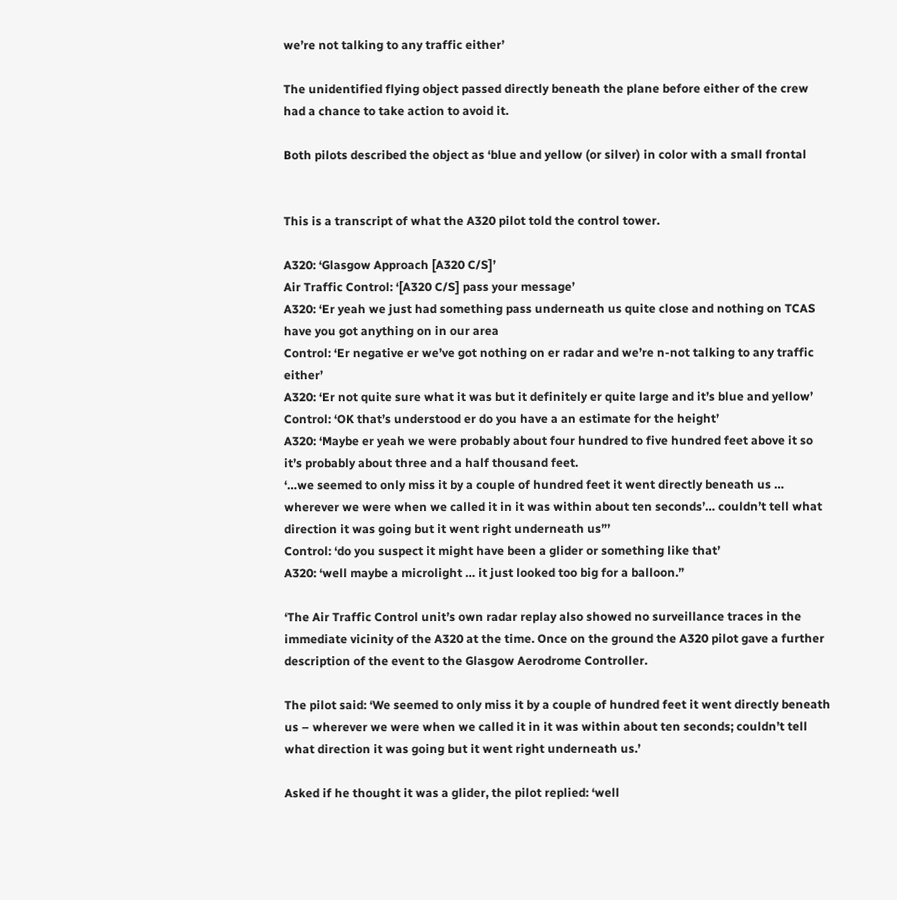we’re not talking to any traffic either’

The unidentified flying object passed directly beneath the plane before either of the crew had a chance to take action to avoid it.

Both pilots described the object as ‘blue and yellow (or silver) in color with a small frontal


This is a transcript of what the A320 pilot told the control tower.

A320: ‘Glasgow Approach [A320 C/S]’
Air Traffic Control: ‘[A320 C/S] pass your message’
A320: ‘Er yeah we just had something pass underneath us quite close and nothing on TCAS have you got anything on in our area
Control: ‘Er negative er we’ve got nothing on er radar and we’re n-not talking to any traffic either’
A320: ‘Er not quite sure what it was but it definitely er quite large and it’s blue and yellow’
Control: ‘OK that’s understood er do you have a an estimate for the height’
A320: ‘Maybe er yeah we were probably about four hundred to five hundred feet above it so it’s probably about three and a half thousand feet.
‘…we seemed to only miss it by a couple of hundred feet it went directly beneath us … wherever we were when we called it in it was within about ten seconds’… couldn’t tell what direction it was going but it went right underneath us”’
Control: ‘do you suspect it might have been a glider or something like that’
A320: ‘well maybe a microlight … it just looked too big for a balloon.”

‘The Air Traffic Control unit’s own radar replay also showed no surveillance traces in the immediate vicinity of the A320 at the time. Once on the ground the A320 pilot gave a further description of the event to the Glasgow Aerodrome Controller.

The pilot said: ‘We seemed to only miss it by a couple of hundred feet it went directly beneath us – wherever we were when we called it in it was within about ten seconds; couldn’t tell what direction it was going but it went right underneath us.’

Asked if he thought it was a glider, the pilot replied: ‘well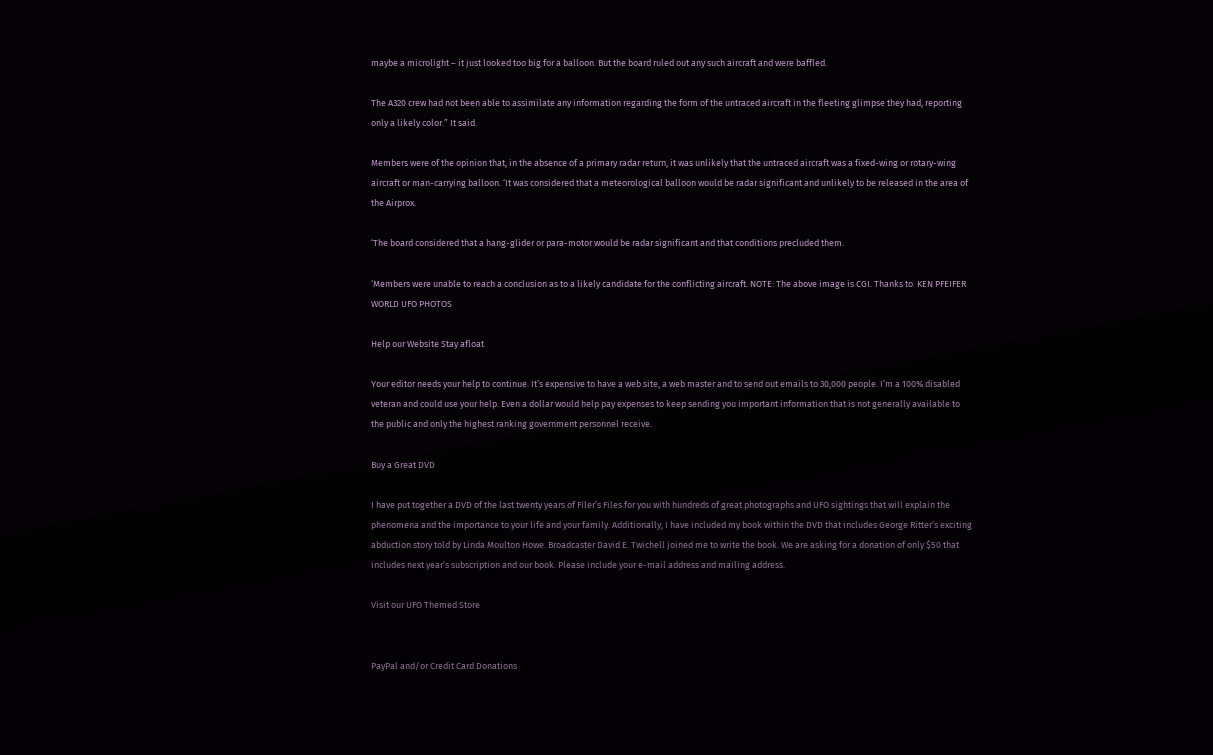maybe a microlight – it just looked too big for a balloon. But the board ruled out any such aircraft and were baffled.

The A320 crew had not been able to assimilate any information regarding the form of the untraced aircraft in the fleeting glimpse they had, reporting only a likely color.” It said.

Members were of the opinion that, in the absence of a primary radar return, it was unlikely that the untraced aircraft was a fixed-wing or rotary-wing aircraft or man-carrying balloon. ‘It was considered that a meteorological balloon would be radar significant and unlikely to be released in the area of the Airprox.

‘The board considered that a hang-glider or para-motor would be radar significant and that conditions precluded them.

‘Members were unable to reach a conclusion as to a likely candidate for the conflicting aircraft. NOTE: The above image is CGI. Thanks to  KEN PFEIFER WORLD UFO PHOTOS

Help our Website Stay afloat

Your editor needs your help to continue. It’s expensive to have a web site, a web master and to send out emails to 30,000 people. I’m a 100% disabled veteran and could use your help. Even a dollar would help pay expenses to keep sending you important information that is not generally available to the public and only the highest ranking government personnel receive.

Buy a Great DVD

I have put together a DVD of the last twenty years of Filer’s Files for you with hundreds of great photographs and UFO sightings that will explain the phenomena and the importance to your life and your family. Additionally, I have included my book within the DVD that includes George Ritter’s exciting abduction story told by Linda Moulton Howe. Broadcaster David E. Twichell joined me to write the book. We are asking for a donation of only $50 that includes next year’s subscription and our book. Please include your e-mail address and mailing address.

Visit our UFO Themed Store


PayPal and/or Credit Card Donations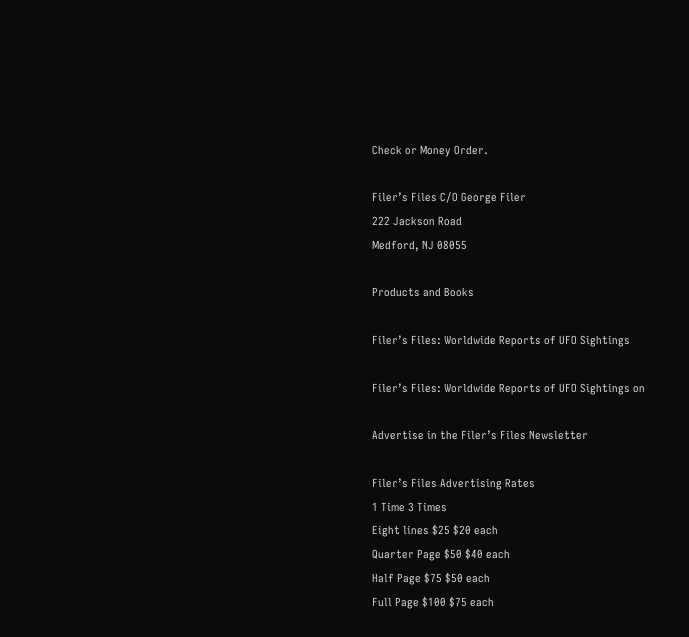Check or Money Order.

Filer’s Files C/O George Filer
222 Jackson Road
Medford, NJ 08055

Products and Books

Filer’s Files: Worldwide Reports of UFO Sightings

Filer’s Files: Worldwide Reports of UFO Sightings on

Advertise in the Filer’s Files Newsletter

Filer’s Files Advertising Rates
1 Time 3 Times
Eight lines $25 $20 each
Quarter Page $50 $40 each
Half Page $75 $50 each
Full Page $100 $75 each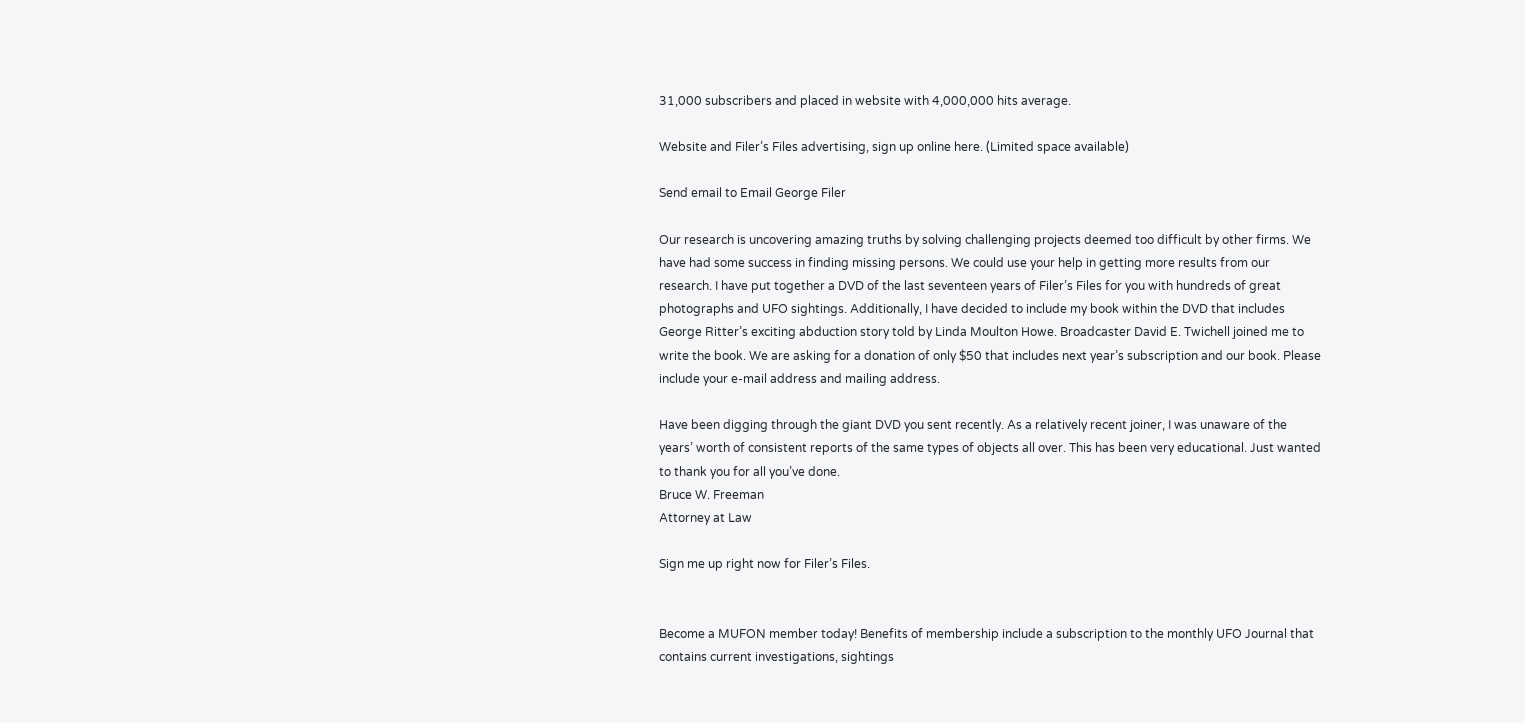31,000 subscribers and placed in website with 4,000,000 hits average.

Website and Filer’s Files advertising, sign up online here. (Limited space available)

Send email to Email George Filer

Our research is uncovering amazing truths by solving challenging projects deemed too difficult by other firms. We have had some success in finding missing persons. We could use your help in getting more results from our research. I have put together a DVD of the last seventeen years of Filer’s Files for you with hundreds of great photographs and UFO sightings. Additionally, I have decided to include my book within the DVD that includes George Ritter’s exciting abduction story told by Linda Moulton Howe. Broadcaster David E. Twichell joined me to write the book. We are asking for a donation of only $50 that includes next year’s subscription and our book. Please include your e-mail address and mailing address.

Have been digging through the giant DVD you sent recently. As a relatively recent joiner, I was unaware of the years’ worth of consistent reports of the same types of objects all over. This has been very educational. Just wanted to thank you for all you’ve done.
Bruce W. Freeman
Attorney at Law

Sign me up right now for Filer’s Files.


Become a MUFON member today! Benefits of membership include a subscription to the monthly UFO Journal that contains current investigations, sightings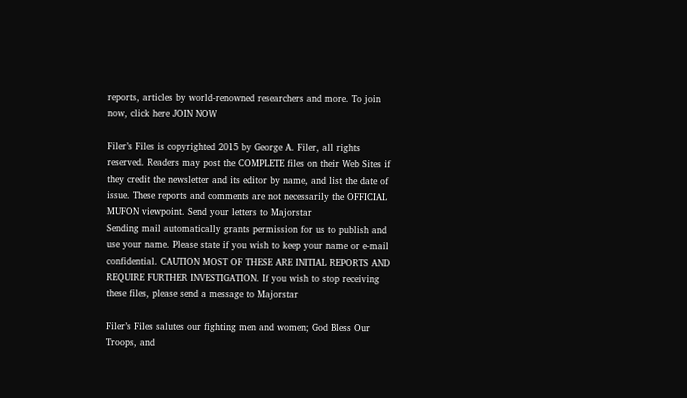reports, articles by world-renowned researchers and more. To join now, click here JOIN NOW

Filer’s Files is copyrighted 2015 by George A. Filer, all rights reserved. Readers may post the COMPLETE files on their Web Sites if they credit the newsletter and its editor by name, and list the date of issue. These reports and comments are not necessarily the OFFICIAL MUFON viewpoint. Send your letters to Majorstar
Sending mail automatically grants permission for us to publish and use your name. Please state if you wish to keep your name or e-mail confidential. CAUTION MOST OF THESE ARE INITIAL REPORTS AND REQUIRE FURTHER INVESTIGATION. If you wish to stop receiving these files, please send a message to Majorstar

Filer’s Files salutes our fighting men and women; God Bless Our Troops, and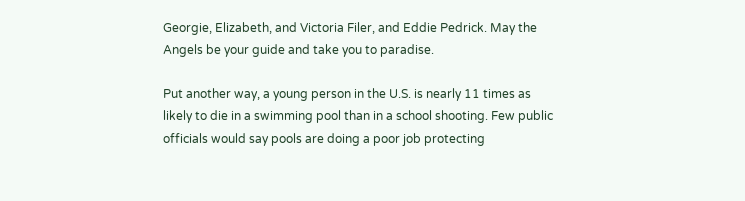Georgie, Elizabeth, and Victoria Filer, and Eddie Pedrick. May the Angels be your guide and take you to paradise.

Put another way, a young person in the U.S. is nearly 11 times as likely to die in a swimming pool than in a school shooting. Few public officials would say pools are doing a poor job protecting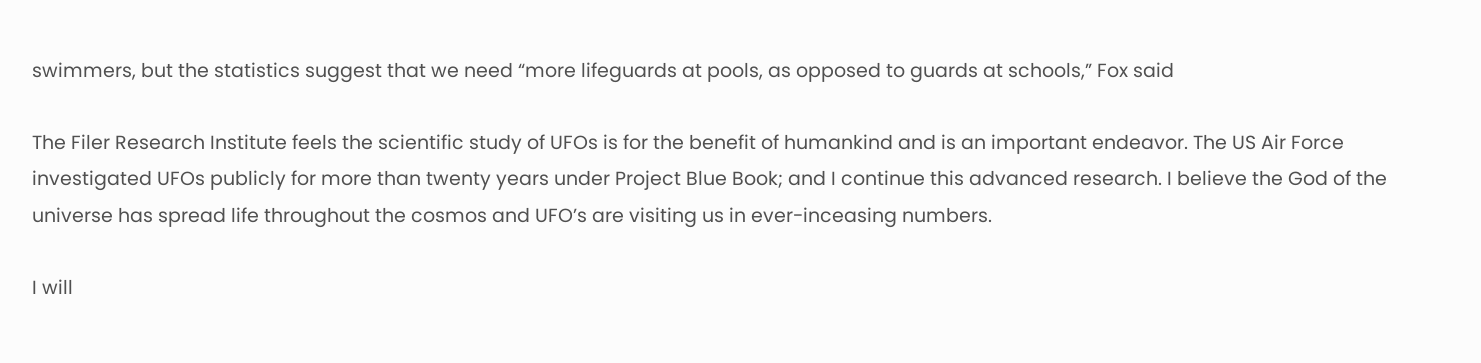swimmers, but the statistics suggest that we need “more lifeguards at pools, as opposed to guards at schools,” Fox said

The Filer Research Institute feels the scientific study of UFOs is for the benefit of humankind and is an important endeavor. The US Air Force investigated UFOs publicly for more than twenty years under Project Blue Book; and I continue this advanced research. I believe the God of the universe has spread life throughout the cosmos and UFO’s are visiting us in ever-inceasing numbers.

I will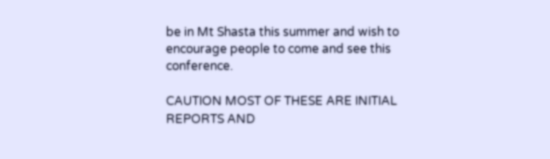be in Mt Shasta this summer and wish to encourage people to come and see this conference.

CAUTION MOST OF THESE ARE INITIAL REPORTS AND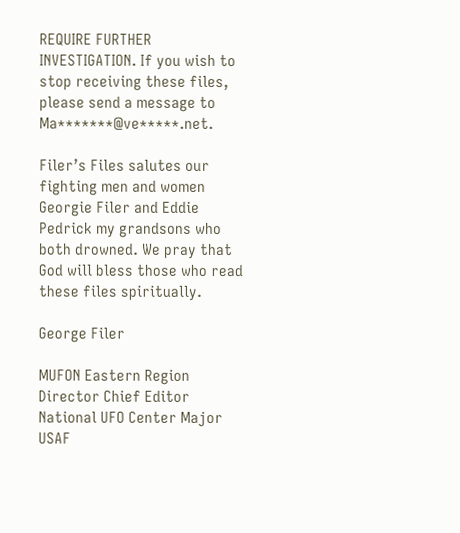REQUIRE FURTHER INVESTIGATION. If you wish to stop receiving these files, please send a message to Ma*******@ve*****.net.

Filer’s Files salutes our fighting men and women Georgie Filer and Eddie Pedrick my grandsons who both drowned. We pray that God will bless those who read these files spiritually.

George Filer

MUFON Eastern Region Director Chief Editor National UFO Center Major USAF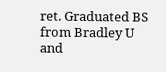ret. Graduated BS from Bradley U and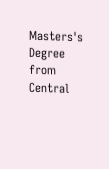Masters's Degree from Central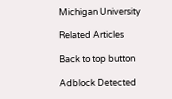Michigan University

Related Articles

Back to top button

Adblock Detected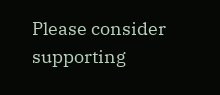Please consider supporting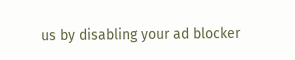us by disabling your ad blocker